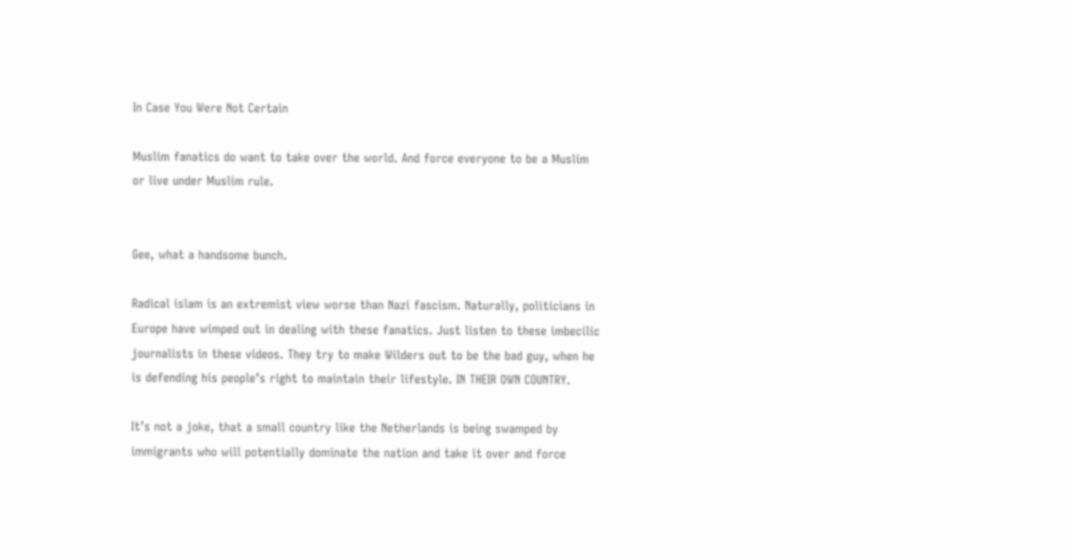In Case You Were Not Certain

Muslim fanatics do want to take over the world. And force everyone to be a Muslim or live under Muslim rule.


Gee, what a handsome bunch.

Radical islam is an extremist view worse than Nazi fascism. Naturally, politicians in Europe have wimped out in dealing with these fanatics. Just listen to these imbecilic journalists in these videos. They try to make Wilders out to be the bad guy, when he is defending his people’s right to maintain their lifestyle. IN THEIR OWN COUNTRY.

It’s not a joke, that a small country like the Netherlands is being swamped by immigrants who will potentially dominate the nation and take it over and force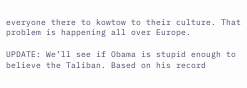everyone there to kowtow to their culture. That problem is happening all over Europe.

UPDATE: We’ll see if Obama is stupid enough to believe the Taliban. Based on his record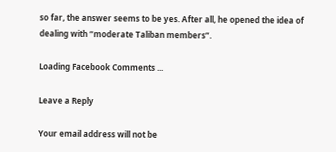so far, the answer seems to be yes. After all, he opened the idea of dealing with “moderate Taliban members”.

Loading Facebook Comments ...

Leave a Reply

Your email address will not be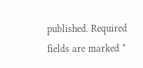published. Required fields are marked *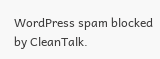WordPress spam blocked by CleanTalk.